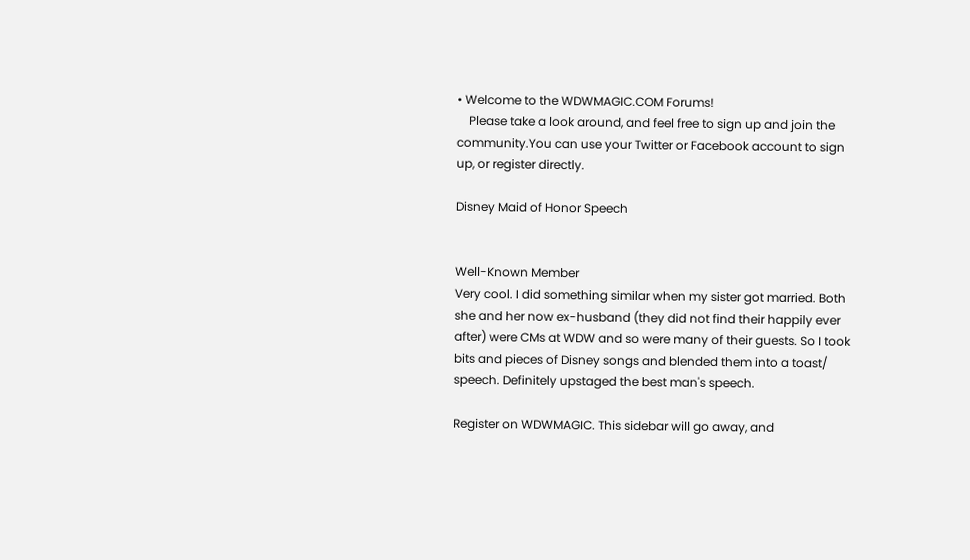• Welcome to the WDWMAGIC.COM Forums!
    Please take a look around, and feel free to sign up and join the community.You can use your Twitter or Facebook account to sign up, or register directly.

Disney Maid of Honor Speech


Well-Known Member
Very cool. I did something similar when my sister got married. Both she and her now ex-husband (they did not find their happily ever after) were CMs at WDW and so were many of their guests. So I took bits and pieces of Disney songs and blended them into a toast/ speech. Definitely upstaged the best man's speech.

Register on WDWMAGIC. This sidebar will go away, and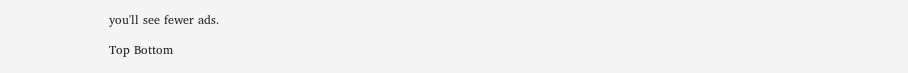you'll see fewer ads.

Top Bottom